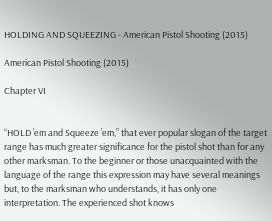HOLDING AND SQUEEZING - American Pistol Shooting (2015)

American Pistol Shooting (2015)

Chapter VI


“HOLD ’em and Squeeze ’em,” that ever popular slogan of the target range has much greater significance for the pistol shot than for any other marksman. To the beginner or those unacquainted with the language of the range this expression may have several meanings but, to the marksman who understands, it has only one interpretation. The experienced shot knows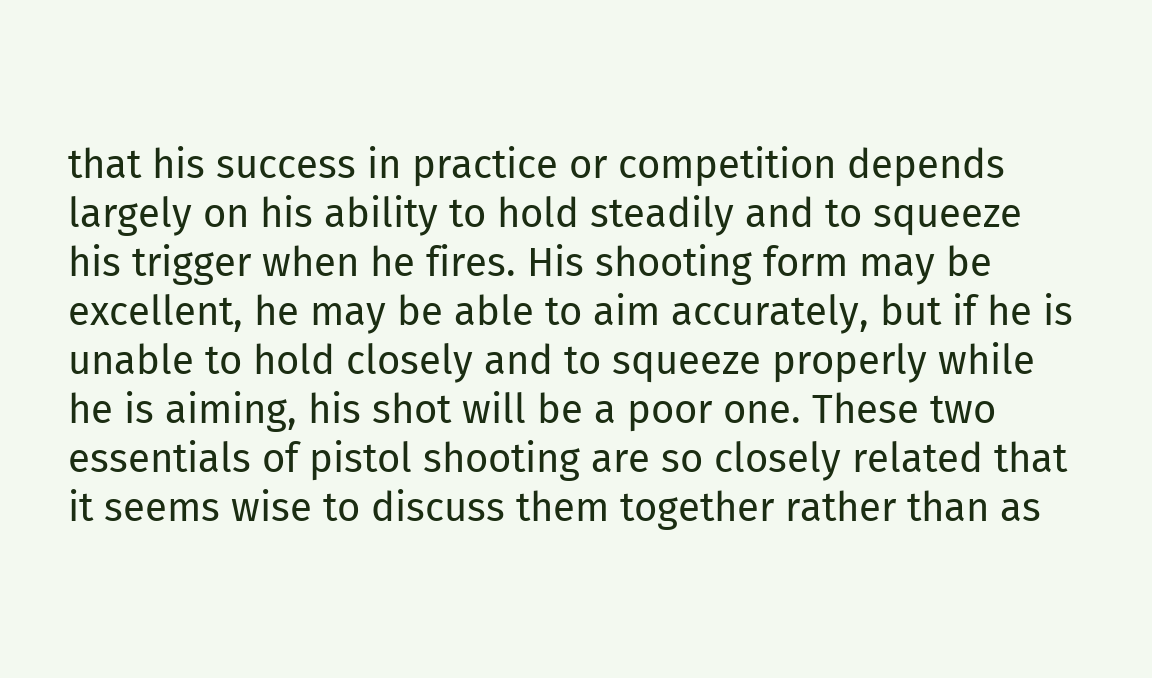that his success in practice or competition depends largely on his ability to hold steadily and to squeeze his trigger when he fires. His shooting form may be excellent, he may be able to aim accurately, but if he is unable to hold closely and to squeeze properly while he is aiming, his shot will be a poor one. These two essentials of pistol shooting are so closely related that it seems wise to discuss them together rather than as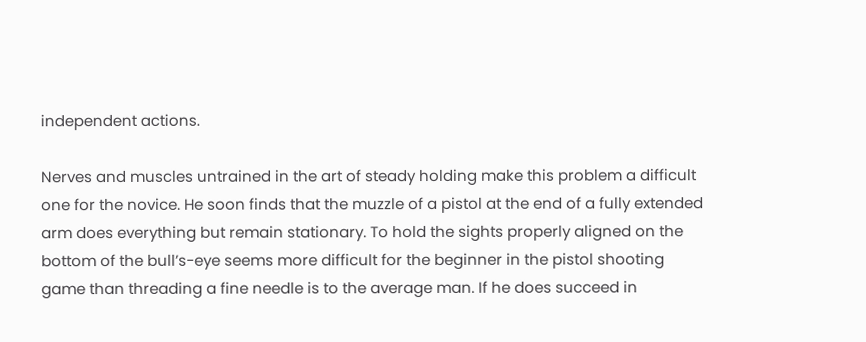independent actions.

Nerves and muscles untrained in the art of steady holding make this problem a difficult one for the novice. He soon finds that the muzzle of a pistol at the end of a fully extended arm does everything but remain stationary. To hold the sights properly aligned on the bottom of the bull’s-eye seems more difficult for the beginner in the pistol shooting game than threading a fine needle is to the average man. If he does succeed in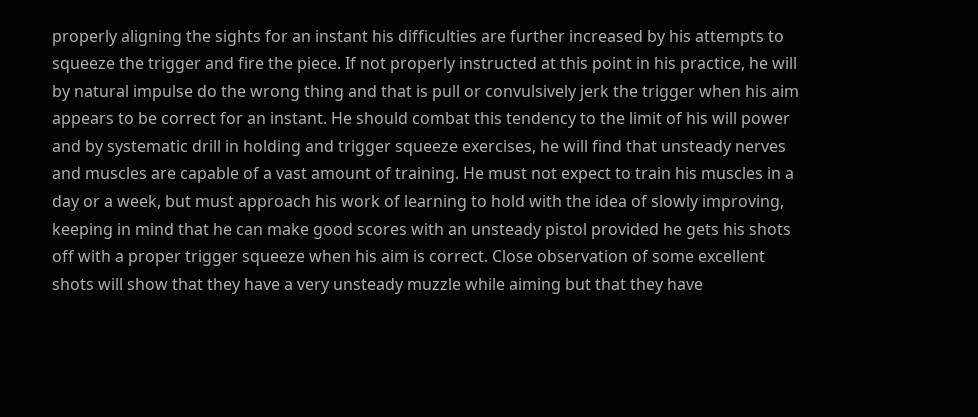properly aligning the sights for an instant his difficulties are further increased by his attempts to squeeze the trigger and fire the piece. If not properly instructed at this point in his practice, he will by natural impulse do the wrong thing and that is pull or convulsively jerk the trigger when his aim appears to be correct for an instant. He should combat this tendency to the limit of his will power and by systematic drill in holding and trigger squeeze exercises, he will find that unsteady nerves and muscles are capable of a vast amount of training. He must not expect to train his muscles in a day or a week, but must approach his work of learning to hold with the idea of slowly improving, keeping in mind that he can make good scores with an unsteady pistol provided he gets his shots off with a proper trigger squeeze when his aim is correct. Close observation of some excellent shots will show that they have a very unsteady muzzle while aiming but that they have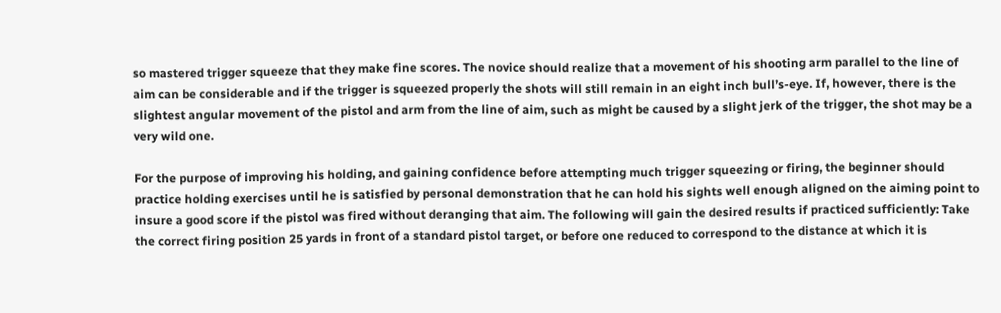so mastered trigger squeeze that they make fine scores. The novice should realize that a movement of his shooting arm parallel to the line of aim can be considerable and if the trigger is squeezed properly the shots will still remain in an eight inch bull’s-eye. If, however, there is the slightest angular movement of the pistol and arm from the line of aim, such as might be caused by a slight jerk of the trigger, the shot may be a very wild one.

For the purpose of improving his holding, and gaining confidence before attempting much trigger squeezing or firing, the beginner should practice holding exercises until he is satisfied by personal demonstration that he can hold his sights well enough aligned on the aiming point to insure a good score if the pistol was fired without deranging that aim. The following will gain the desired results if practiced sufficiently: Take the correct firing position 25 yards in front of a standard pistol target, or before one reduced to correspond to the distance at which it is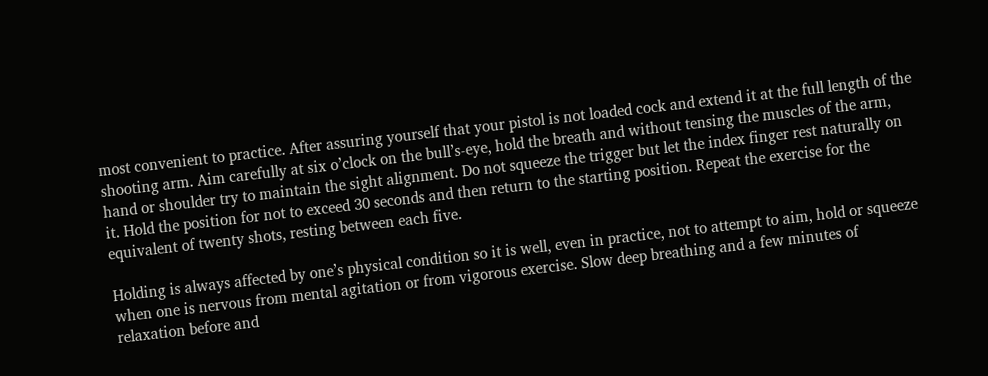most convenient to practice. After assuring yourself that your pistol is not loaded cock and extend it at the full length of the shooting arm. Aim carefully at six o’clock on the bull’s-eye, hold the breath and without tensing the muscles of the arm, hand or shoulder try to maintain the sight alignment. Do not squeeze the trigger but let the index finger rest naturally on it. Hold the position for not to exceed 30 seconds and then return to the starting position. Repeat the exercise for the equivalent of twenty shots, resting between each five.

Holding is always affected by one’s physical condition so it is well, even in practice, not to attempt to aim, hold or squeeze when one is nervous from mental agitation or from vigorous exercise. Slow deep breathing and a few minutes of relaxation before and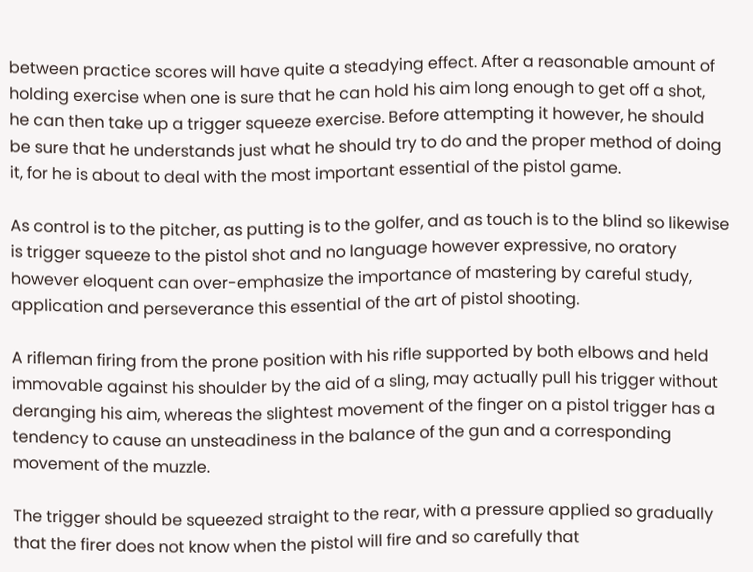between practice scores will have quite a steadying effect. After a reasonable amount of holding exercise when one is sure that he can hold his aim long enough to get off a shot, he can then take up a trigger squeeze exercise. Before attempting it however, he should be sure that he understands just what he should try to do and the proper method of doing it, for he is about to deal with the most important essential of the pistol game.

As control is to the pitcher, as putting is to the golfer, and as touch is to the blind so likewise is trigger squeeze to the pistol shot and no language however expressive, no oratory however eloquent can over-emphasize the importance of mastering by careful study, application and perseverance this essential of the art of pistol shooting.

A rifleman firing from the prone position with his rifle supported by both elbows and held immovable against his shoulder by the aid of a sling, may actually pull his trigger without deranging his aim, whereas the slightest movement of the finger on a pistol trigger has a tendency to cause an unsteadiness in the balance of the gun and a corresponding movement of the muzzle.

The trigger should be squeezed straight to the rear, with a pressure applied so gradually that the firer does not know when the pistol will fire and so carefully that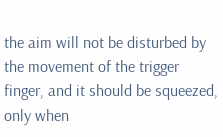the aim will not be disturbed by the movement of the trigger finger, and it should be squeezed, only when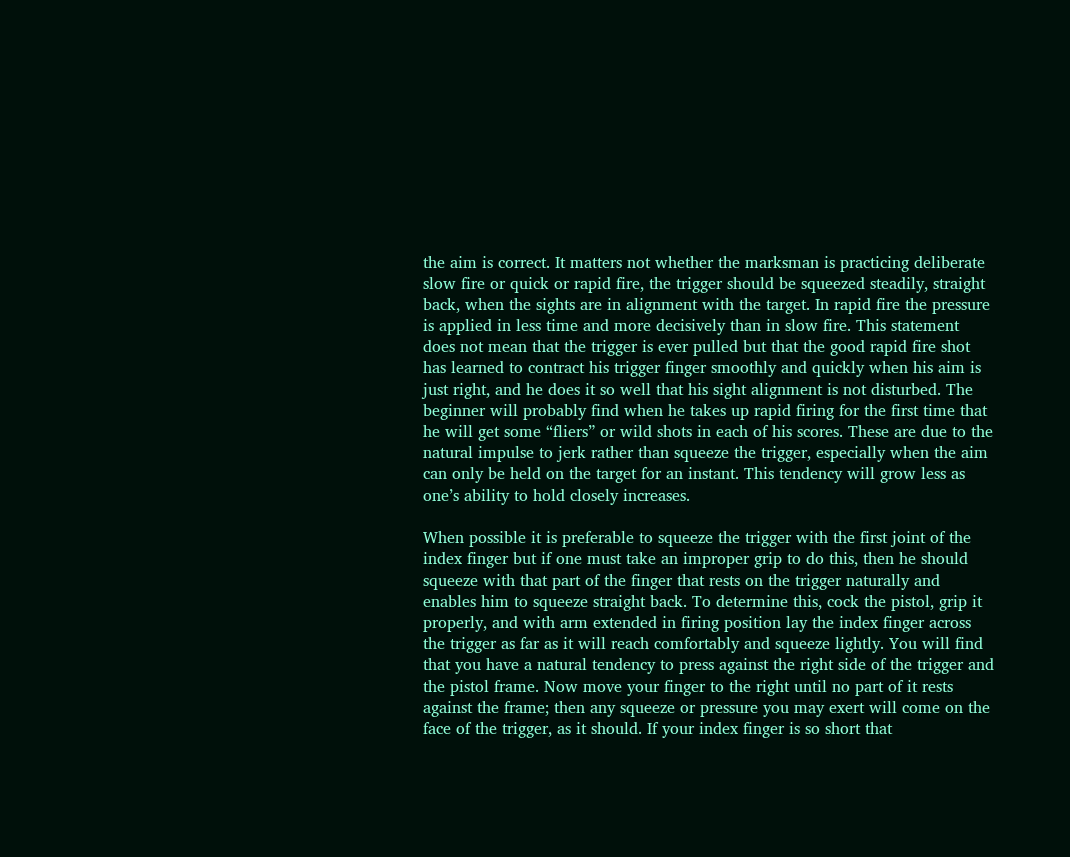the aim is correct. It matters not whether the marksman is practicing deliberate slow fire or quick or rapid fire, the trigger should be squeezed steadily, straight back, when the sights are in alignment with the target. In rapid fire the pressure is applied in less time and more decisively than in slow fire. This statement does not mean that the trigger is ever pulled but that the good rapid fire shot has learned to contract his trigger finger smoothly and quickly when his aim is just right, and he does it so well that his sight alignment is not disturbed. The beginner will probably find when he takes up rapid firing for the first time that he will get some “fliers” or wild shots in each of his scores. These are due to the natural impulse to jerk rather than squeeze the trigger, especially when the aim can only be held on the target for an instant. This tendency will grow less as one’s ability to hold closely increases.

When possible it is preferable to squeeze the trigger with the first joint of the index finger but if one must take an improper grip to do this, then he should squeeze with that part of the finger that rests on the trigger naturally and enables him to squeeze straight back. To determine this, cock the pistol, grip it properly, and with arm extended in firing position lay the index finger across the trigger as far as it will reach comfortably and squeeze lightly. You will find that you have a natural tendency to press against the right side of the trigger and the pistol frame. Now move your finger to the right until no part of it rests against the frame; then any squeeze or pressure you may exert will come on the face of the trigger, as it should. If your index finger is so short that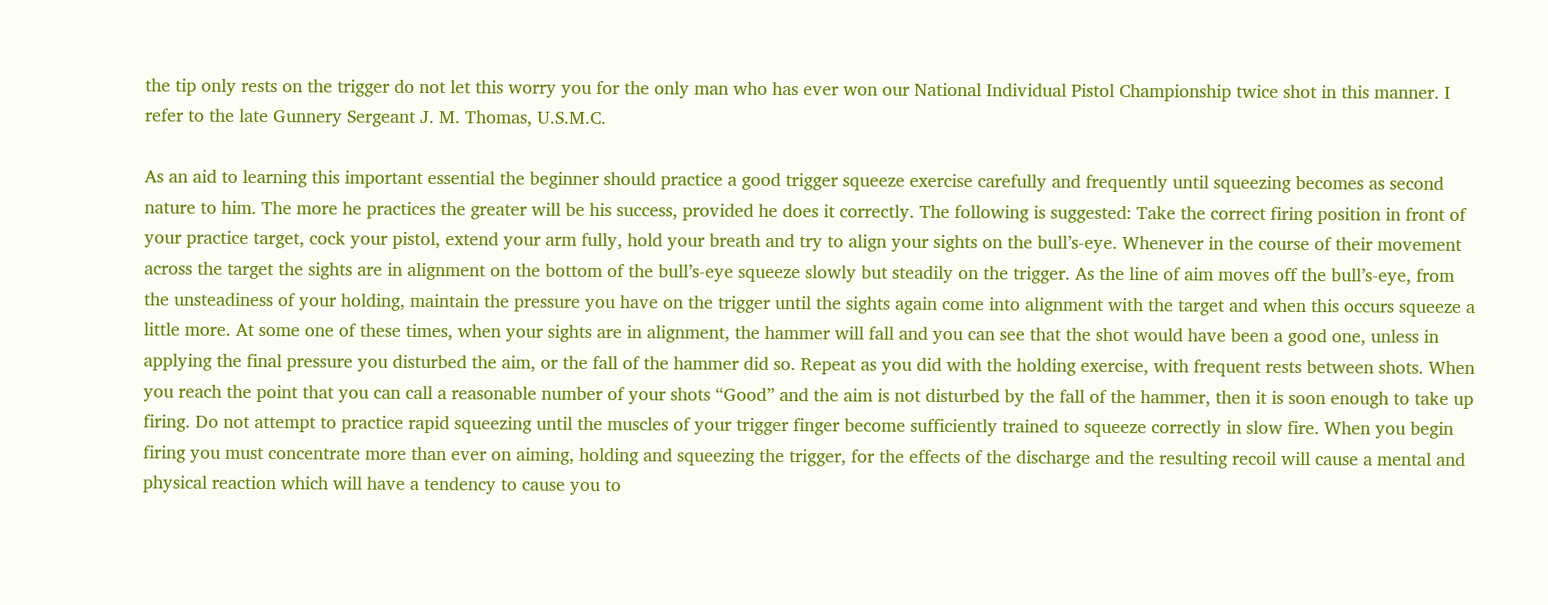the tip only rests on the trigger do not let this worry you for the only man who has ever won our National Individual Pistol Championship twice shot in this manner. I refer to the late Gunnery Sergeant J. M. Thomas, U.S.M.C.

As an aid to learning this important essential the beginner should practice a good trigger squeeze exercise carefully and frequently until squeezing becomes as second nature to him. The more he practices the greater will be his success, provided he does it correctly. The following is suggested: Take the correct firing position in front of your practice target, cock your pistol, extend your arm fully, hold your breath and try to align your sights on the bull’s-eye. Whenever in the course of their movement across the target the sights are in alignment on the bottom of the bull’s-eye squeeze slowly but steadily on the trigger. As the line of aim moves off the bull’s-eye, from the unsteadiness of your holding, maintain the pressure you have on the trigger until the sights again come into alignment with the target and when this occurs squeeze a little more. At some one of these times, when your sights are in alignment, the hammer will fall and you can see that the shot would have been a good one, unless in applying the final pressure you disturbed the aim, or the fall of the hammer did so. Repeat as you did with the holding exercise, with frequent rests between shots. When you reach the point that you can call a reasonable number of your shots “Good” and the aim is not disturbed by the fall of the hammer, then it is soon enough to take up firing. Do not attempt to practice rapid squeezing until the muscles of your trigger finger become sufficiently trained to squeeze correctly in slow fire. When you begin firing you must concentrate more than ever on aiming, holding and squeezing the trigger, for the effects of the discharge and the resulting recoil will cause a mental and physical reaction which will have a tendency to cause you to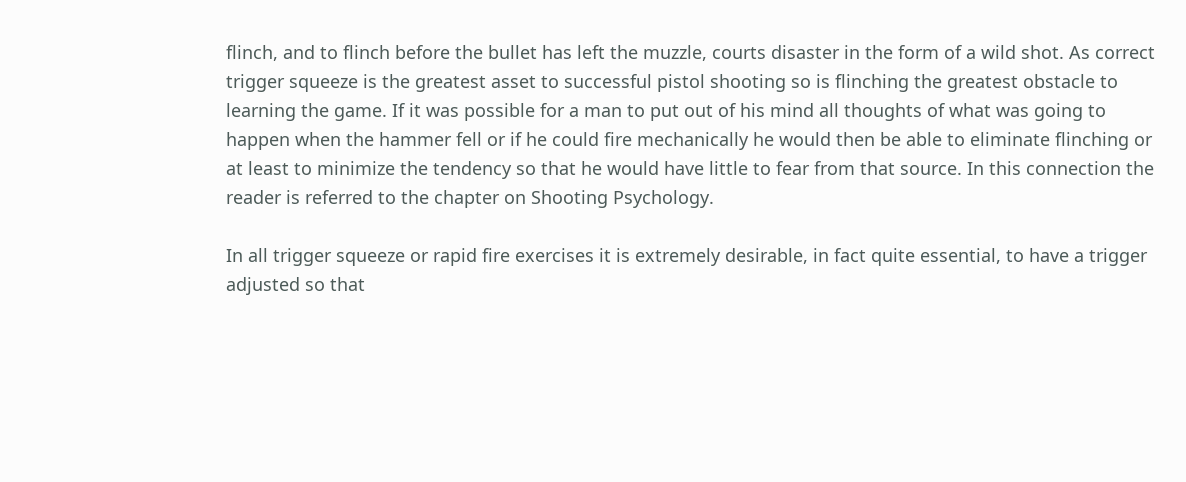flinch, and to flinch before the bullet has left the muzzle, courts disaster in the form of a wild shot. As correct trigger squeeze is the greatest asset to successful pistol shooting so is flinching the greatest obstacle to learning the game. If it was possible for a man to put out of his mind all thoughts of what was going to happen when the hammer fell or if he could fire mechanically he would then be able to eliminate flinching or at least to minimize the tendency so that he would have little to fear from that source. In this connection the reader is referred to the chapter on Shooting Psychology.

In all trigger squeeze or rapid fire exercises it is extremely desirable, in fact quite essential, to have a trigger adjusted so that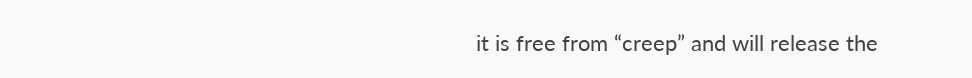it is free from “creep” and will release the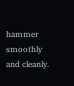hammer smoothly and cleanly.